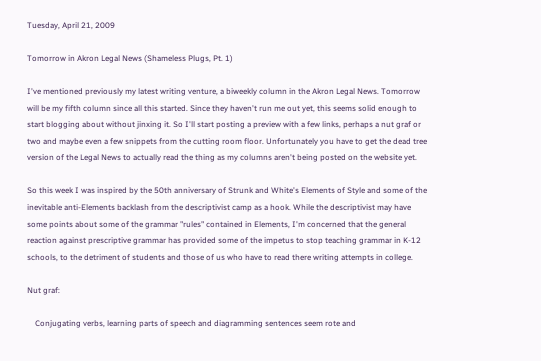Tuesday, April 21, 2009

Tomorrow in Akron Legal News (Shameless Plugs, Pt. 1)

I've mentioned previously my latest writing venture, a biweekly column in the Akron Legal News. Tomorrow will be my fifth column since all this started. Since they haven't run me out yet, this seems solid enough to start blogging about without jinxing it. So I'll start posting a preview with a few links, perhaps a nut graf or two and maybe even a few snippets from the cutting room floor. Unfortunately you have to get the dead tree version of the Legal News to actually read the thing as my columns aren't being posted on the website yet.

So this week I was inspired by the 50th anniversary of Strunk and White's Elements of Style and some of the inevitable anti-Elements backlash from the descriptivist camp as a hook. While the descriptivist may have some points about some of the grammar "rules" contained in Elements, I'm concerned that the general reaction against prescriptive grammar has provided some of the impetus to stop teaching grammar in K-12 schools, to the detriment of students and those of us who have to read there writing attempts in college.

Nut graf:

    Conjugating verbs, learning parts of speech and diagramming sentences seem rote and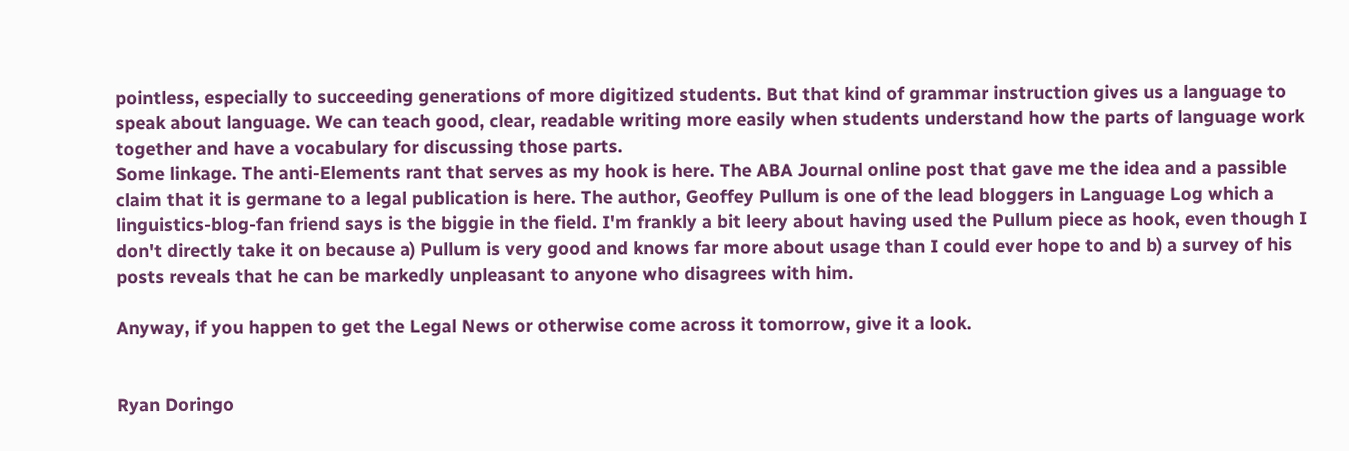pointless, especially to succeeding generations of more digitized students. But that kind of grammar instruction gives us a language to speak about language. We can teach good, clear, readable writing more easily when students understand how the parts of language work together and have a vocabulary for discussing those parts.
Some linkage. The anti-Elements rant that serves as my hook is here. The ABA Journal online post that gave me the idea and a passible claim that it is germane to a legal publication is here. The author, Geoffey Pullum is one of the lead bloggers in Language Log which a linguistics-blog-fan friend says is the biggie in the field. I'm frankly a bit leery about having used the Pullum piece as hook, even though I don't directly take it on because a) Pullum is very good and knows far more about usage than I could ever hope to and b) a survey of his posts reveals that he can be markedly unpleasant to anyone who disagrees with him.

Anyway, if you happen to get the Legal News or otherwise come across it tomorrow, give it a look.


Ryan Doringo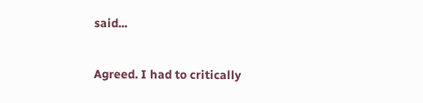said...

Agreed. I had to critically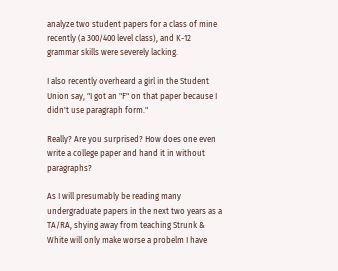analyze two student papers for a class of mine recently (a 300/400 level class), and K-12 grammar skills were severely lacking.

I also recently overheard a girl in the Student Union say, "I got an "F" on that paper because I didn't use paragraph form."

Really? Are you surprised? How does one even write a college paper and hand it in without paragraphs?

As I will presumably be reading many undergraduate papers in the next two years as a TA/RA, shying away from teaching Strunk & White will only make worse a probelm I have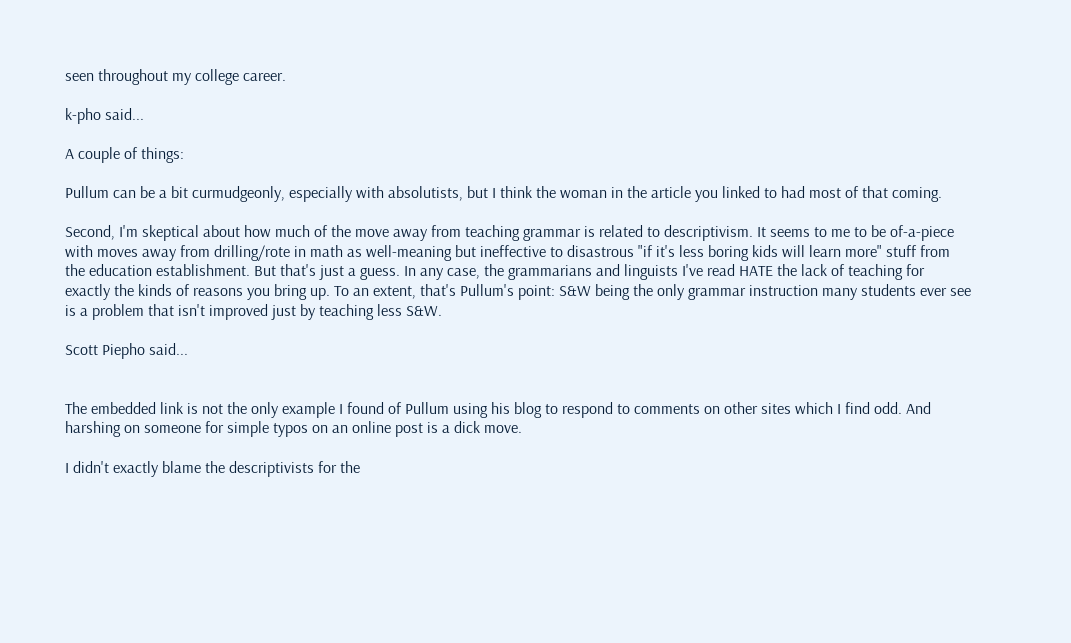seen throughout my college career.

k-pho said...

A couple of things:

Pullum can be a bit curmudgeonly, especially with absolutists, but I think the woman in the article you linked to had most of that coming.

Second, I'm skeptical about how much of the move away from teaching grammar is related to descriptivism. It seems to me to be of-a-piece with moves away from drilling/rote in math as well-meaning but ineffective to disastrous "if it's less boring kids will learn more" stuff from the education establishment. But that's just a guess. In any case, the grammarians and linguists I've read HATE the lack of teaching for exactly the kinds of reasons you bring up. To an extent, that's Pullum's point: S&W being the only grammar instruction many students ever see is a problem that isn't improved just by teaching less S&W.

Scott Piepho said...


The embedded link is not the only example I found of Pullum using his blog to respond to comments on other sites which I find odd. And harshing on someone for simple typos on an online post is a dick move.

I didn't exactly blame the descriptivists for the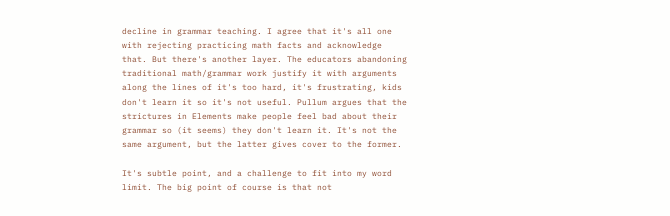decline in grammar teaching. I agree that it's all one with rejecting practicing math facts and acknowledge that. But there's another layer. The educators abandoning traditional math/grammar work justify it with arguments along the lines of it's too hard, it's frustrating, kids don't learn it so it's not useful. Pullum argues that the strictures in Elements make people feel bad about their grammar so (it seems) they don't learn it. It's not the same argument, but the latter gives cover to the former.

It's subtle point, and a challenge to fit into my word limit. The big point of course is that not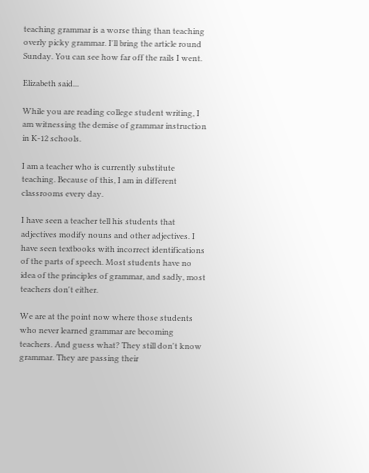teaching grammar is a worse thing than teaching overly picky grammar. I'll bring the article round Sunday. You can see how far off the rails I went.

Elizabeth said...

While you are reading college student writing, I am witnessing the demise of grammar instruction in K-12 schools.

I am a teacher who is currently substitute teaching. Because of this, I am in different classrooms every day.

I have seen a teacher tell his students that adjectives modify nouns and other adjectives. I have seen textbooks with incorrect identifications of the parts of speech. Most students have no idea of the principles of grammar, and sadly, most teachers don't either.

We are at the point now where those students who never learned grammar are becoming teachers. And guess what? They still don't know grammar. They are passing their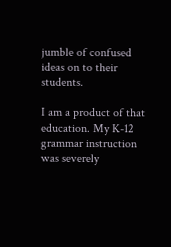jumble of confused ideas on to their students.

I am a product of that education. My K-12 grammar instruction was severely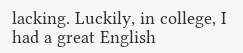lacking. Luckily, in college, I had a great English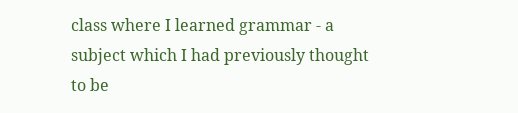class where I learned grammar - a subject which I had previously thought to be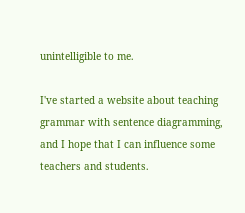unintelligible to me.

I've started a website about teaching grammar with sentence diagramming, and I hope that I can influence some teachers and students.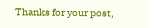Thanks for your post,